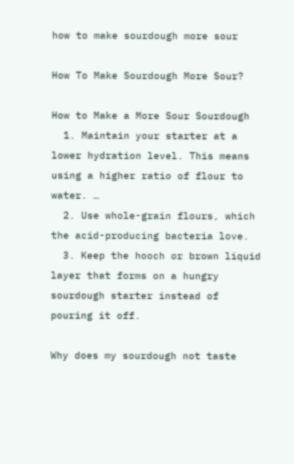how to make sourdough more sour

How To Make Sourdough More Sour?

How to Make a More Sour Sourdough
  1. Maintain your starter at a lower hydration level. This means using a higher ratio of flour to water. …
  2. Use whole-grain flours, which the acid-producing bacteria love.
  3. Keep the hooch or brown liquid layer that forms on a hungry sourdough starter instead of pouring it off.

Why does my sourdough not taste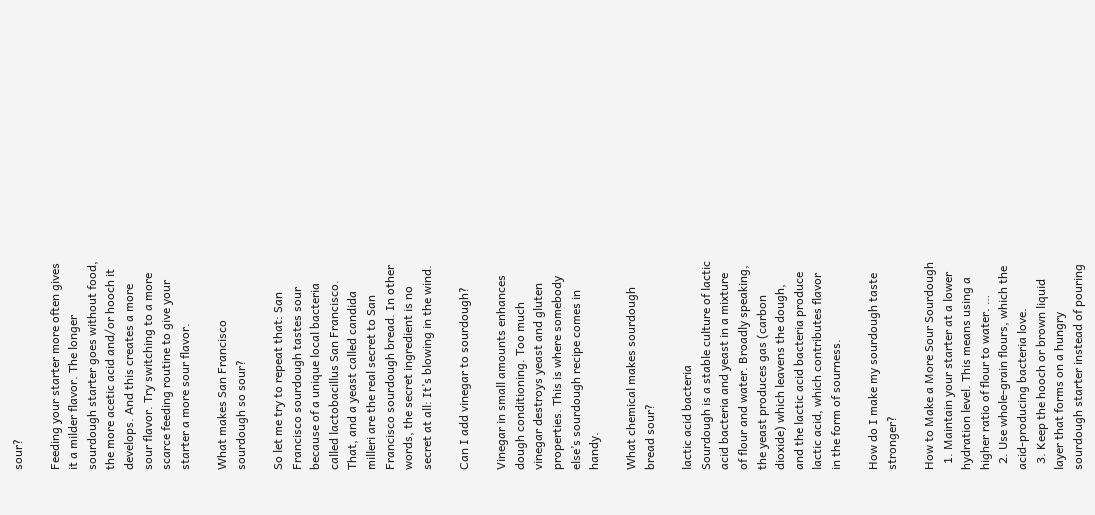sour?

Feeding your starter more often gives it a milder flavor. The longer sourdough starter goes without food, the more acetic acid and/or hooch it develops. And this creates a more sour flavor. Try switching to a more scarce feeding routine to give your starter a more sour flavor.

What makes San Francisco sourdough so sour?

So let me try to repeat that: San Francisco sourdough tastes sour because of a unique local bacteria called lactobacillus San Francisco. That, and a yeast called candida milleri are the real secret to San Francisco sourdough bread. In other words, the secret ingredient is no secret at all: It’s blowing in the wind.

Can I add vinegar to sourdough?

Vinegar in small amounts enhances dough conditioning. Too much vinegar destroys yeast and gluten properties. This is where somebody else’s sourdough recipe comes in handy.

What chemical makes sourdough bread sour?

lactic acid bacteria
Sourdough is a stable culture of lactic acid bacteria and yeast in a mixture of flour and water. Broadly speaking, the yeast produces gas (carbon dioxide) which leavens the dough, and the lactic acid bacteria produce lactic acid, which contributes flavor in the form of sourness.

How do I make my sourdough taste stronger?

How to Make a More Sour Sourdough
  1. Maintain your starter at a lower hydration level. This means using a higher ratio of flour to water. …
  2. Use whole-grain flours, which the acid-producing bacteria love.
  3. Keep the hooch or brown liquid layer that forms on a hungry sourdough starter instead of pouring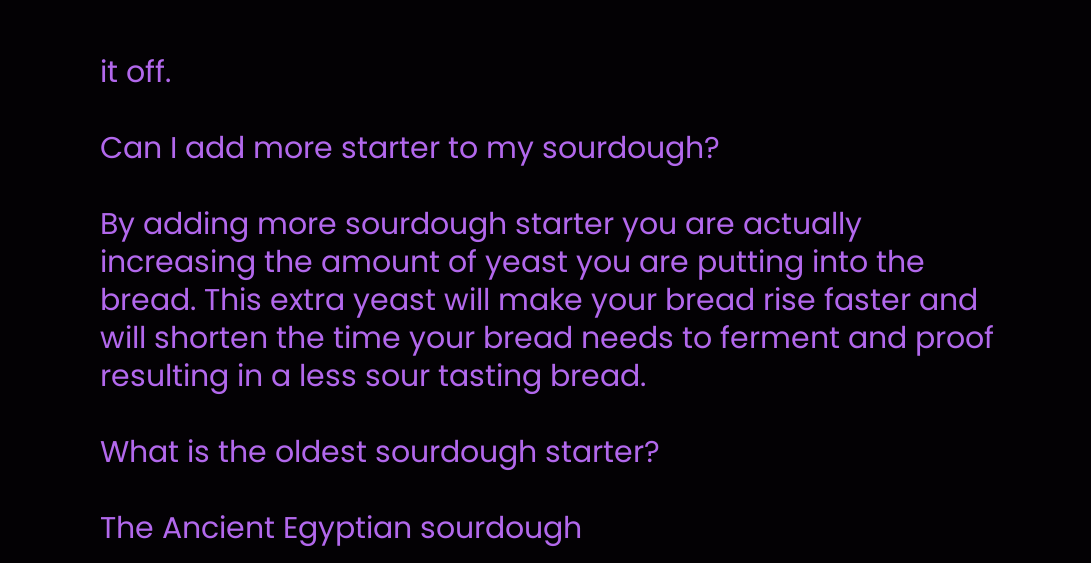it off.

Can I add more starter to my sourdough?

By adding more sourdough starter you are actually increasing the amount of yeast you are putting into the bread. This extra yeast will make your bread rise faster and will shorten the time your bread needs to ferment and proof resulting in a less sour tasting bread.

What is the oldest sourdough starter?

The Ancient Egyptian sourdough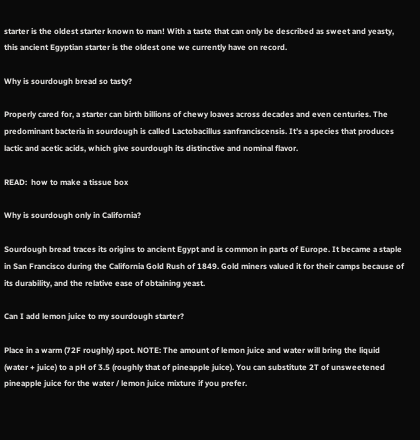starter is the oldest starter known to man! With a taste that can only be described as sweet and yeasty, this ancient Egyptian starter is the oldest one we currently have on record.

Why is sourdough bread so tasty?

Properly cared for, a starter can birth billions of chewy loaves across decades and even centuries. The predominant bacteria in sourdough is called Lactobacillus sanfranciscensis. It’s a species that produces lactic and acetic acids, which give sourdough its distinctive and nominal flavor.

READ:  how to make a tissue box

Why is sourdough only in California?

Sourdough bread traces its origins to ancient Egypt and is common in parts of Europe. It became a staple in San Francisco during the California Gold Rush of 1849. Gold miners valued it for their camps because of its durability, and the relative ease of obtaining yeast.

Can I add lemon juice to my sourdough starter?

Place in a warm (72F roughly) spot. NOTE: The amount of lemon juice and water will bring the liquid (water + juice) to a pH of 3.5 (roughly that of pineapple juice). You can substitute 2T of unsweetened pineapple juice for the water / lemon juice mixture if you prefer.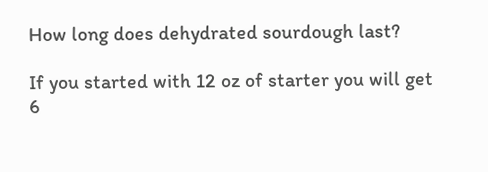How long does dehydrated sourdough last?

If you started with 12 oz of starter you will get 6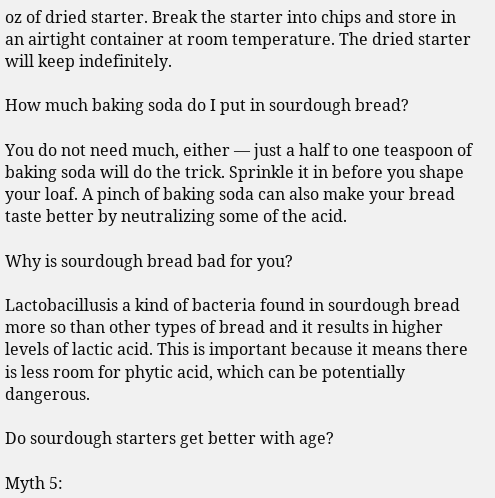oz of dried starter. Break the starter into chips and store in an airtight container at room temperature. The dried starter will keep indefinitely.

How much baking soda do I put in sourdough bread?

You do not need much, either — just a half to one teaspoon of baking soda will do the trick. Sprinkle it in before you shape your loaf. A pinch of baking soda can also make your bread taste better by neutralizing some of the acid.

Why is sourdough bread bad for you?

Lactobacillusis a kind of bacteria found in sourdough bread more so than other types of bread and it results in higher levels of lactic acid. This is important because it means there is less room for phytic acid, which can be potentially dangerous.

Do sourdough starters get better with age?

Myth 5: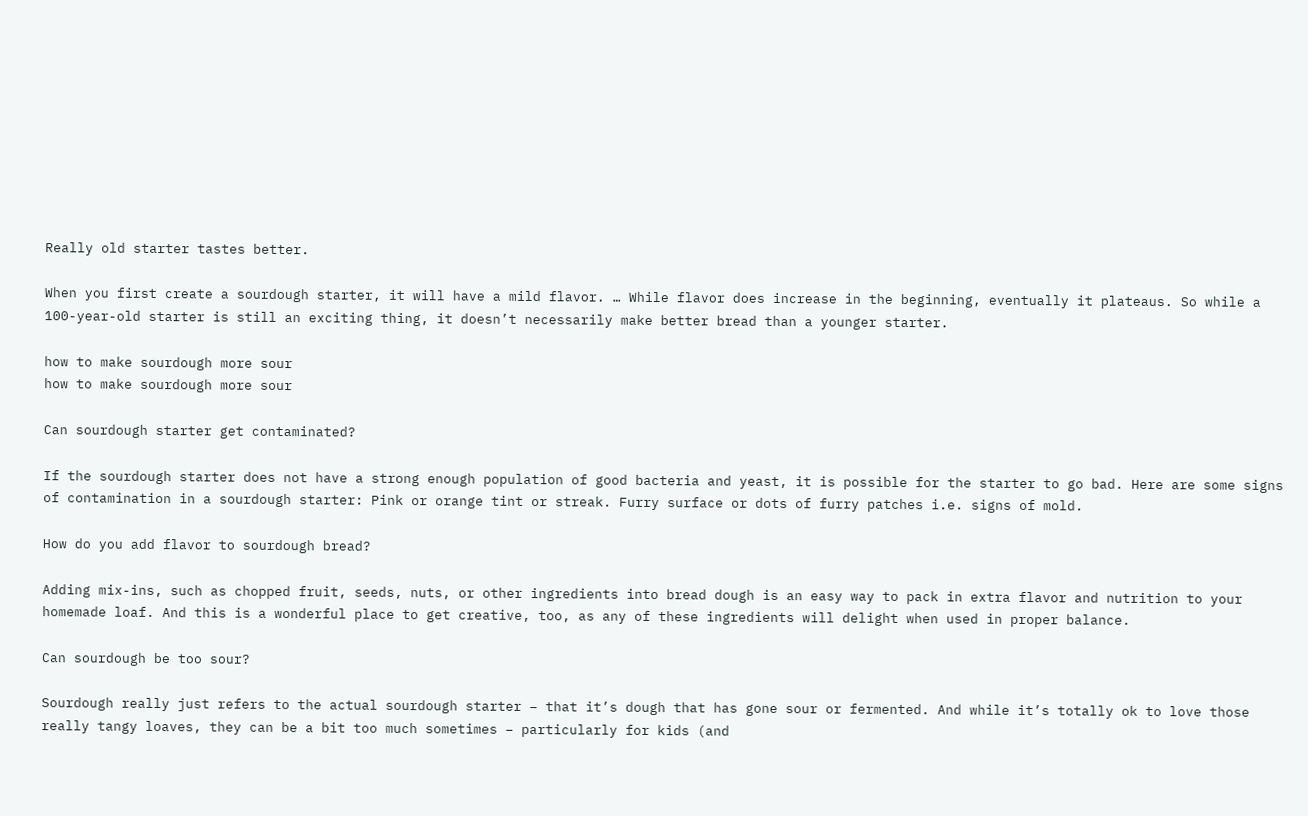Really old starter tastes better.

When you first create a sourdough starter, it will have a mild flavor. … While flavor does increase in the beginning, eventually it plateaus. So while a 100-year-old starter is still an exciting thing, it doesn’t necessarily make better bread than a younger starter.

how to make sourdough more sour
how to make sourdough more sour

Can sourdough starter get contaminated?

If the sourdough starter does not have a strong enough population of good bacteria and yeast, it is possible for the starter to go bad. Here are some signs of contamination in a sourdough starter: Pink or orange tint or streak. Furry surface or dots of furry patches i.e. signs of mold.

How do you add flavor to sourdough bread?

Adding mix-ins, such as chopped fruit, seeds, nuts, or other ingredients into bread dough is an easy way to pack in extra flavor and nutrition to your homemade loaf. And this is a wonderful place to get creative, too, as any of these ingredients will delight when used in proper balance.

Can sourdough be too sour?

Sourdough really just refers to the actual sourdough starter – that it’s dough that has gone sour or fermented. And while it’s totally ok to love those really tangy loaves, they can be a bit too much sometimes – particularly for kids (and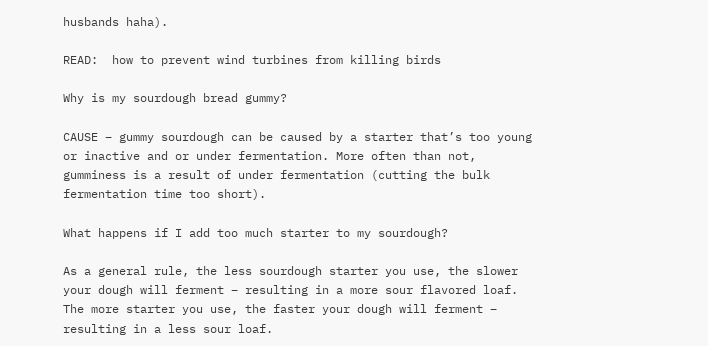husbands haha).

READ:  how to prevent wind turbines from killing birds

Why is my sourdough bread gummy?

CAUSE – gummy sourdough can be caused by a starter that’s too young or inactive and or under fermentation. More often than not, gumminess is a result of under fermentation (cutting the bulk fermentation time too short).

What happens if I add too much starter to my sourdough?

As a general rule, the less sourdough starter you use, the slower your dough will ferment – resulting in a more sour flavored loaf. The more starter you use, the faster your dough will ferment – resulting in a less sour loaf.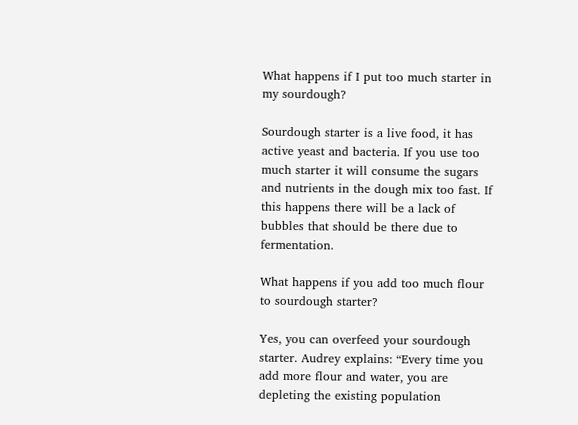What happens if I put too much starter in my sourdough?

Sourdough starter is a live food, it has active yeast and bacteria. If you use too much starter it will consume the sugars and nutrients in the dough mix too fast. If this happens there will be a lack of bubbles that should be there due to fermentation.

What happens if you add too much flour to sourdough starter?

Yes, you can overfeed your sourdough starter. Audrey explains: “Every time you add more flour and water, you are depleting the existing population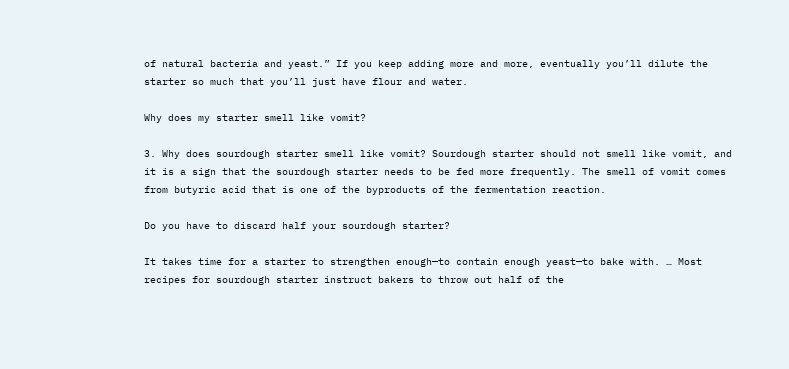of natural bacteria and yeast.” If you keep adding more and more, eventually you’ll dilute the starter so much that you’ll just have flour and water.

Why does my starter smell like vomit?

3. Why does sourdough starter smell like vomit? Sourdough starter should not smell like vomit, and it is a sign that the sourdough starter needs to be fed more frequently. The smell of vomit comes from butyric acid that is one of the byproducts of the fermentation reaction.

Do you have to discard half your sourdough starter?

It takes time for a starter to strengthen enough—to contain enough yeast—to bake with. … Most recipes for sourdough starter instruct bakers to throw out half of the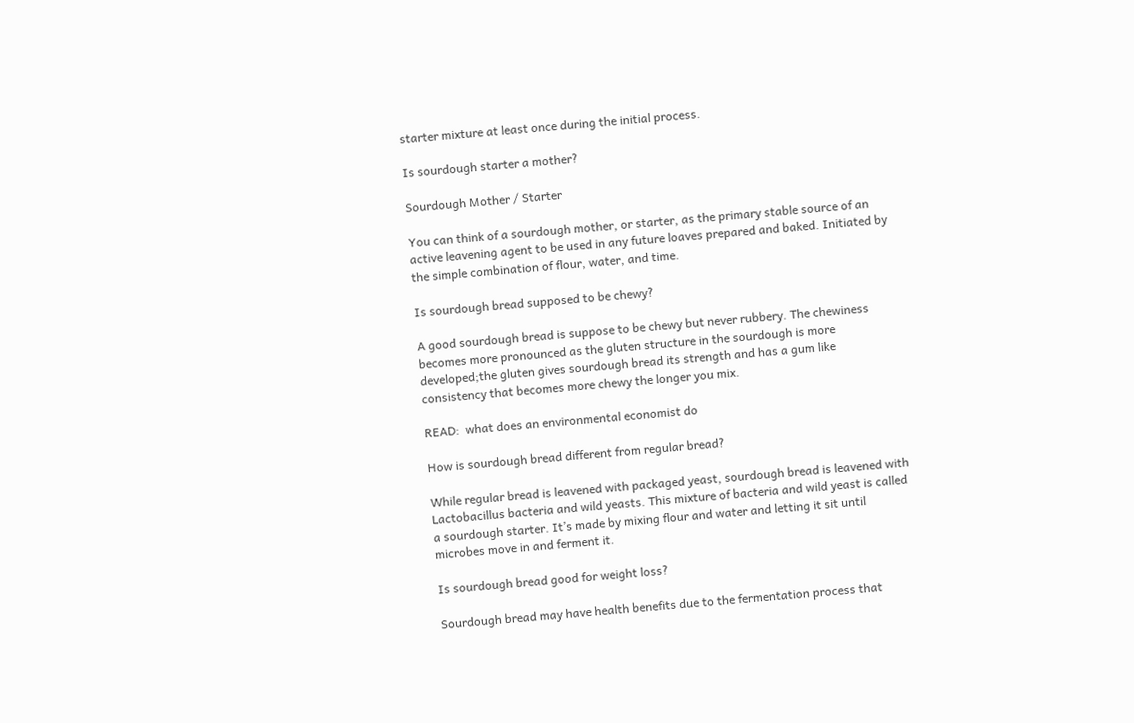starter mixture at least once during the initial process.

Is sourdough starter a mother?

Sourdough Mother / Starter

You can think of a sourdough mother, or starter, as the primary stable source of an active leavening agent to be used in any future loaves prepared and baked. Initiated by the simple combination of flour, water, and time.

Is sourdough bread supposed to be chewy?

A good sourdough bread is suppose to be chewy but never rubbery. The chewiness becomes more pronounced as the gluten structure in the sourdough is more developed;the gluten gives sourdough bread its strength and has a gum like consistency that becomes more chewy the longer you mix.

READ:  what does an environmental economist do

How is sourdough bread different from regular bread?

While regular bread is leavened with packaged yeast, sourdough bread is leavened with Lactobacillus bacteria and wild yeasts. This mixture of bacteria and wild yeast is called a sourdough starter. It’s made by mixing flour and water and letting it sit until microbes move in and ferment it.

Is sourdough bread good for weight loss?

Sourdough bread may have health benefits due to the fermentation process that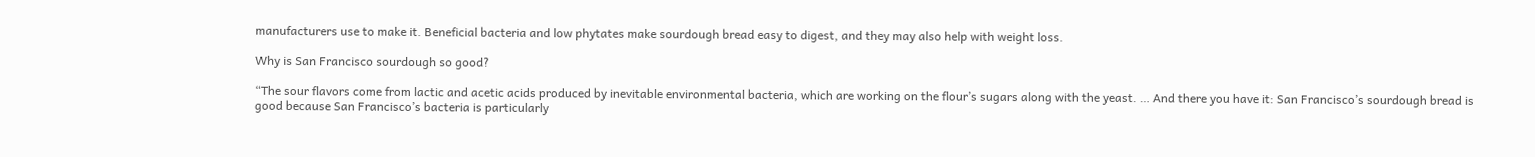manufacturers use to make it. Beneficial bacteria and low phytates make sourdough bread easy to digest, and they may also help with weight loss.

Why is San Francisco sourdough so good?

“The sour flavors come from lactic and acetic acids produced by inevitable environmental bacteria, which are working on the flour’s sugars along with the yeast. … And there you have it: San Francisco’s sourdough bread is good because San Francisco’s bacteria is particularly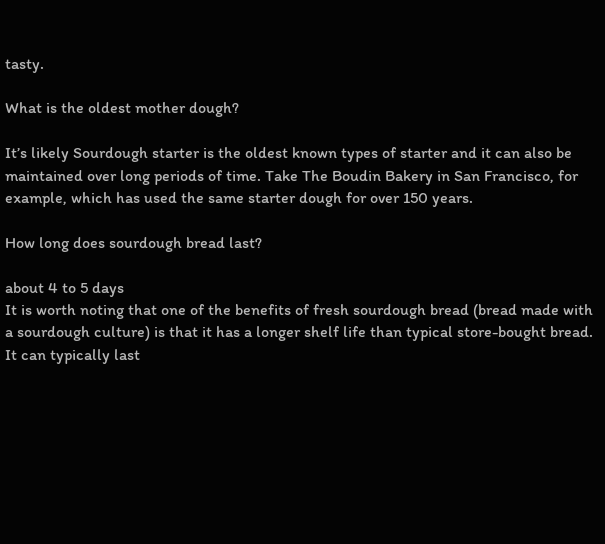tasty.

What is the oldest mother dough?

It’s likely Sourdough starter is the oldest known types of starter and it can also be maintained over long periods of time. Take The Boudin Bakery in San Francisco, for example, which has used the same starter dough for over 150 years.

How long does sourdough bread last?

about 4 to 5 days
It is worth noting that one of the benefits of fresh sourdough bread (bread made with a sourdough culture) is that it has a longer shelf life than typical store-bought bread. It can typically last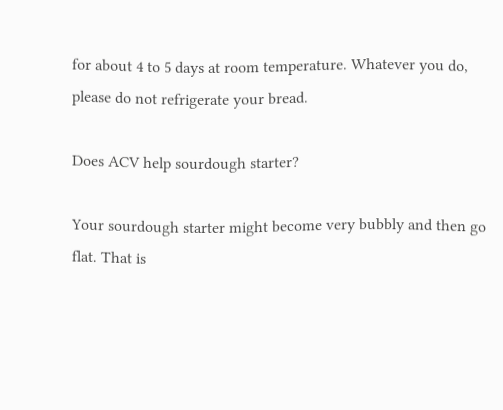for about 4 to 5 days at room temperature. Whatever you do, please do not refrigerate your bread.

Does ACV help sourdough starter?

Your sourdough starter might become very bubbly and then go flat. That is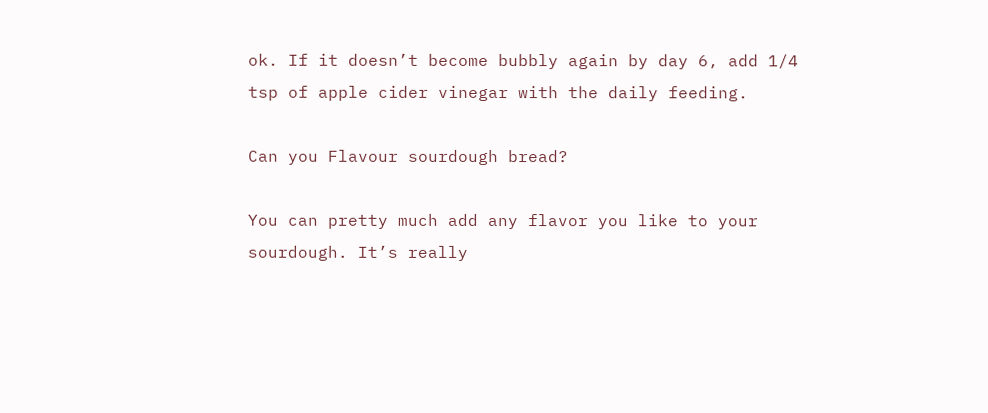ok. If it doesn’t become bubbly again by day 6, add 1/4 tsp of apple cider vinegar with the daily feeding.

Can you Flavour sourdough bread?

You can pretty much add any flavor you like to your sourdough. It’s really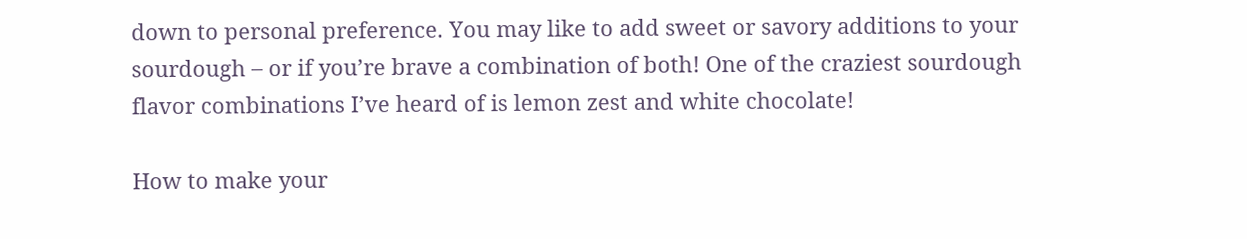down to personal preference. You may like to add sweet or savory additions to your sourdough – or if you’re brave a combination of both! One of the craziest sourdough flavor combinations I’ve heard of is lemon zest and white chocolate!

How to make your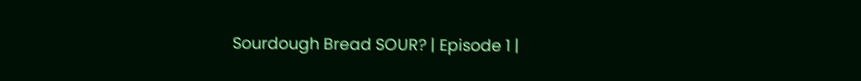Sourdough Bread SOUR? | Episode 1 |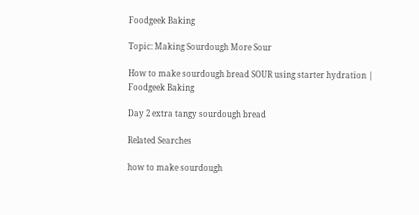Foodgeek Baking

Topic: Making Sourdough More Sour

How to make sourdough bread SOUR using starter hydration | Foodgeek Baking

Day 2 extra tangy sourdough bread

Related Searches

how to make sourdough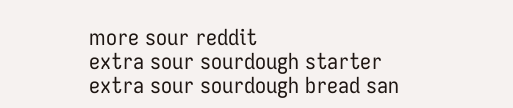more sour reddit
extra sour sourdough starter
extra sour sourdough bread san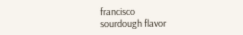francisco
sourdough flavor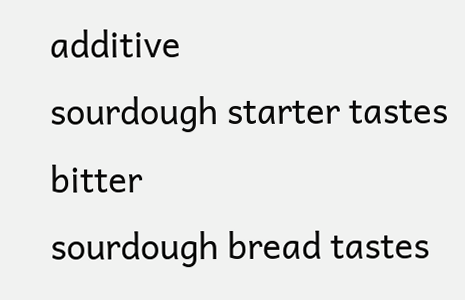additive
sourdough starter tastes bitter
sourdough bread tastes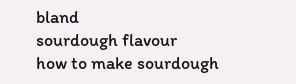bland
sourdough flavour
how to make sourdough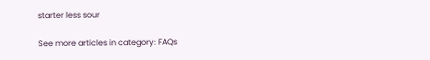starter less sour

See more articles in category: FAQs